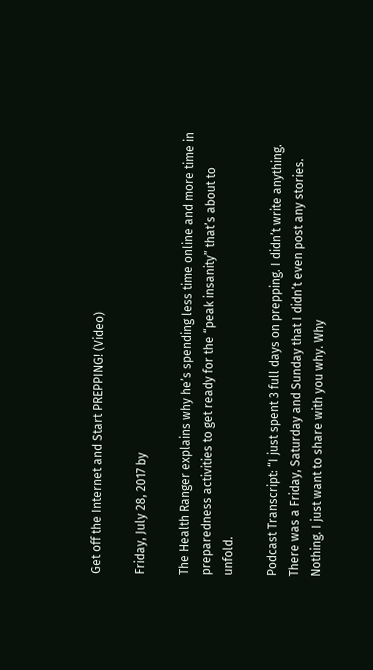Get off the Internet and Start PREPPING! (Video)

Friday, July 28, 2017 by

The Health Ranger explains why he’s spending less time online and more time in preparedness activities to get ready for the “peak insanity” that’s about to unfold.

Podcast Transcript: “I just spent 3 full days on prepping. I didn’t write anything. There was a Friday, Saturday and Sunday that I didn’t even post any stories. Nothing. I just want to share with you why. Why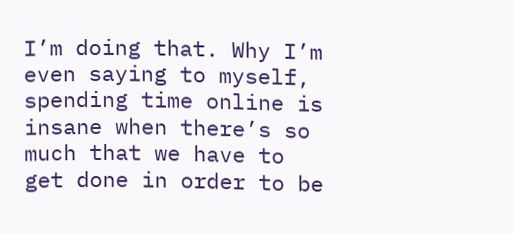I’m doing that. Why I’m even saying to myself, spending time online is insane when there’s so much that we have to get done in order to be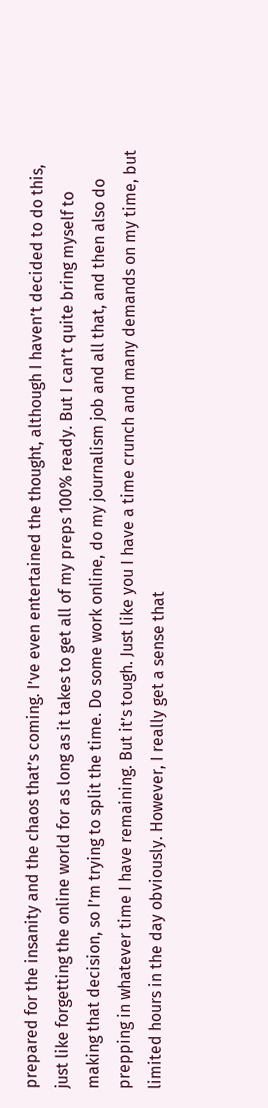prepared for the insanity and the chaos that’s coming. I’ve even entertained the thought, although I haven’t decided to do this, just like forgetting the online world for as long as it takes to get all of my preps 100% ready. But I can’t quite bring myself to making that decision, so I’m trying to split the time. Do some work online, do my journalism job and all that, and then also do prepping in whatever time I have remaining. But it’s tough. Just like you I have a time crunch and many demands on my time, but limited hours in the day obviously. However, I really get a sense that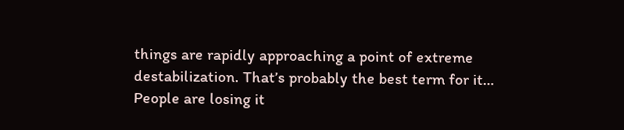things are rapidly approaching a point of extreme destabilization. That’s probably the best term for it… People are losing it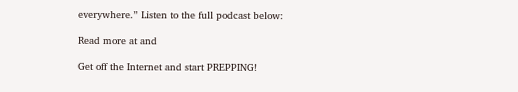everywhere.” Listen to the full podcast below:

Read more at and

Get off the Internet and start PREPPING!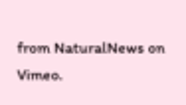from NaturalNews on Vimeo.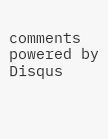comments powered by Disqus